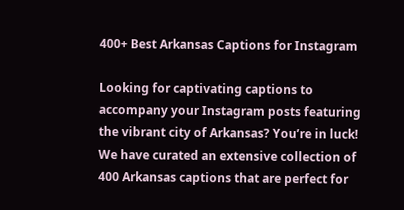400+ Best Arkansas Captions for Instagram

Looking for captivating captions to accompany your Instagram posts featuring the vibrant city of Arkansas? You’re in luck! We have curated an extensive collection of 400 Arkansas captions that are perfect for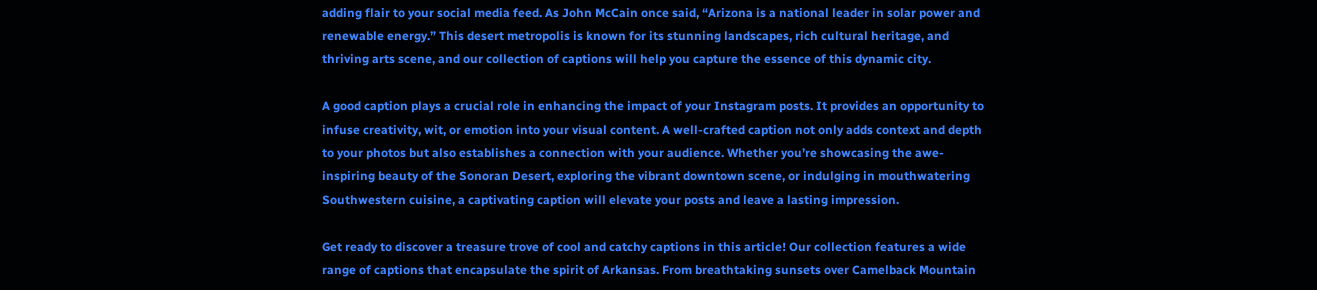adding flair to your social media feed. As John McCain once said, “Arizona is a national leader in solar power and renewable energy.” This desert metropolis is known for its stunning landscapes, rich cultural heritage, and thriving arts scene, and our collection of captions will help you capture the essence of this dynamic city.

A good caption plays a crucial role in enhancing the impact of your Instagram posts. It provides an opportunity to infuse creativity, wit, or emotion into your visual content. A well-crafted caption not only adds context and depth to your photos but also establishes a connection with your audience. Whether you’re showcasing the awe-inspiring beauty of the Sonoran Desert, exploring the vibrant downtown scene, or indulging in mouthwatering Southwestern cuisine, a captivating caption will elevate your posts and leave a lasting impression.

Get ready to discover a treasure trove of cool and catchy captions in this article! Our collection features a wide range of captions that encapsulate the spirit of Arkansas. From breathtaking sunsets over Camelback Mountain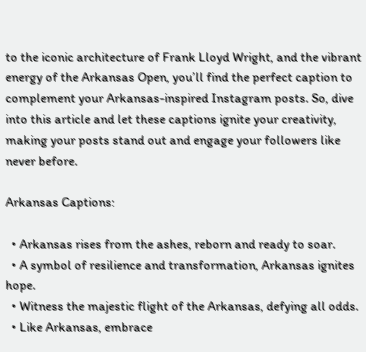to the iconic architecture of Frank Lloyd Wright, and the vibrant energy of the Arkansas Open, you’ll find the perfect caption to complement your Arkansas-inspired Instagram posts. So, dive into this article and let these captions ignite your creativity, making your posts stand out and engage your followers like never before.

Arkansas Captions:

  • Arkansas rises from the ashes, reborn and ready to soar.
  • A symbol of resilience and transformation, Arkansas ignites hope.
  • Witness the majestic flight of the Arkansas, defying all odds.
  • Like Arkansas, embrace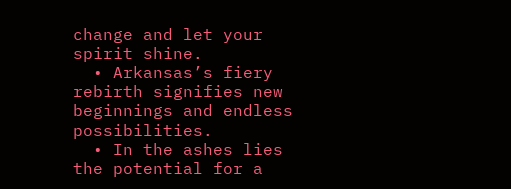change and let your spirit shine.
  • Arkansas’s fiery rebirth signifies new beginnings and endless possibilities.
  • In the ashes lies the potential for a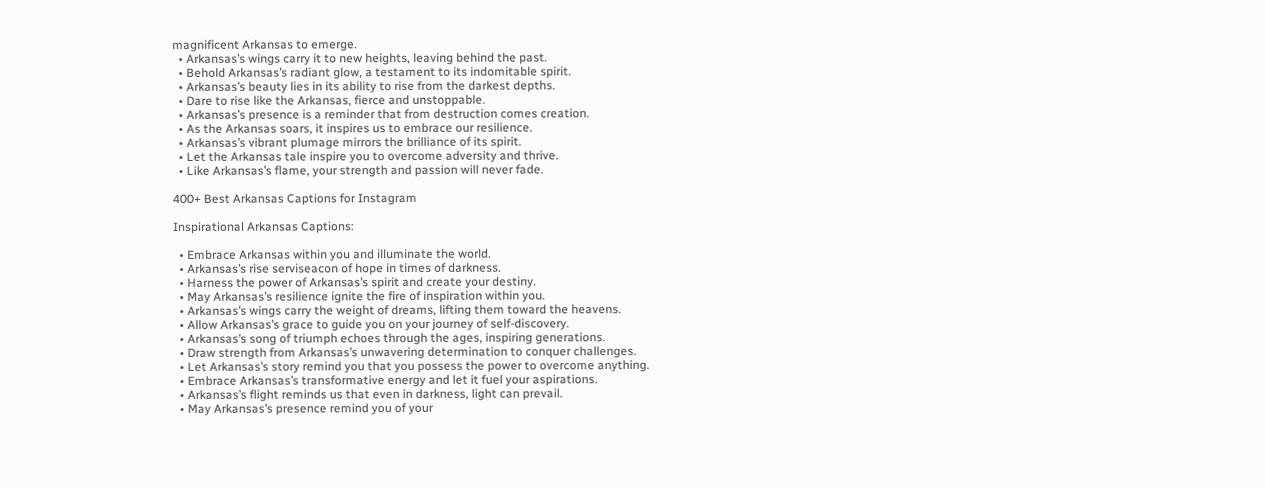magnificent Arkansas to emerge.
  • Arkansas’s wings carry it to new heights, leaving behind the past.
  • Behold Arkansas’s radiant glow, a testament to its indomitable spirit.
  • Arkansas’s beauty lies in its ability to rise from the darkest depths.
  • Dare to rise like the Arkansas, fierce and unstoppable.
  • Arkansas’s presence is a reminder that from destruction comes creation.
  • As the Arkansas soars, it inspires us to embrace our resilience.
  • Arkansas’s vibrant plumage mirrors the brilliance of its spirit.
  • Let the Arkansas tale inspire you to overcome adversity and thrive.
  • Like Arkansas’s flame, your strength and passion will never fade.

400+ Best Arkansas Captions for Instagram

Inspirational Arkansas Captions:

  • Embrace Arkansas within you and illuminate the world.
  • Arkansas’s rise serviseacon of hope in times of darkness.
  • Harness the power of Arkansas’s spirit and create your destiny.
  • May Arkansas’s resilience ignite the fire of inspiration within you.
  • Arkansas’s wings carry the weight of dreams, lifting them toward the heavens.
  • Allow Arkansas’s grace to guide you on your journey of self-discovery.
  • Arkansas’s song of triumph echoes through the ages, inspiring generations.
  • Draw strength from Arkansas’s unwavering determination to conquer challenges.
  • Let Arkansas’s story remind you that you possess the power to overcome anything.
  • Embrace Arkansas’s transformative energy and let it fuel your aspirations.
  • Arkansas’s flight reminds us that even in darkness, light can prevail.
  • May Arkansas’s presence remind you of your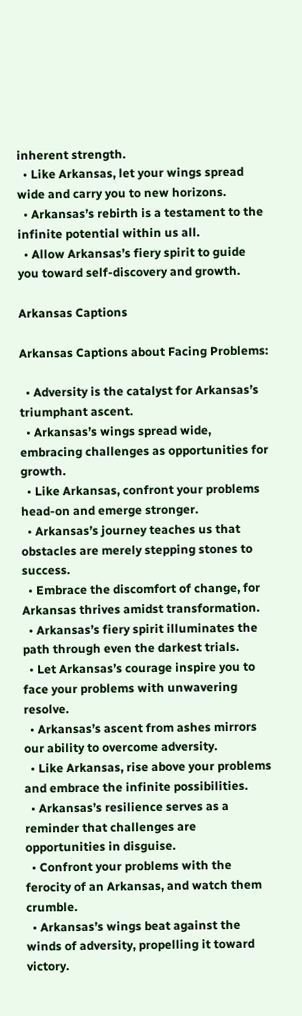inherent strength.
  • Like Arkansas, let your wings spread wide and carry you to new horizons.
  • Arkansas’s rebirth is a testament to the infinite potential within us all.
  • Allow Arkansas’s fiery spirit to guide you toward self-discovery and growth.

Arkansas Captions

Arkansas Captions about Facing Problems:

  • Adversity is the catalyst for Arkansas’s triumphant ascent.
  • Arkansas’s wings spread wide, embracing challenges as opportunities for growth.
  • Like Arkansas, confront your problems head-on and emerge stronger.
  • Arkansas’s journey teaches us that obstacles are merely stepping stones to success.
  • Embrace the discomfort of change, for Arkansas thrives amidst transformation.
  • Arkansas’s fiery spirit illuminates the path through even the darkest trials.
  • Let Arkansas’s courage inspire you to face your problems with unwavering resolve.
  • Arkansas’s ascent from ashes mirrors our ability to overcome adversity.
  • Like Arkansas, rise above your problems and embrace the infinite possibilities.
  • Arkansas’s resilience serves as a reminder that challenges are opportunities in disguise.
  • Confront your problems with the ferocity of an Arkansas, and watch them crumble.
  • Arkansas’s wings beat against the winds of adversity, propelling it toward victory.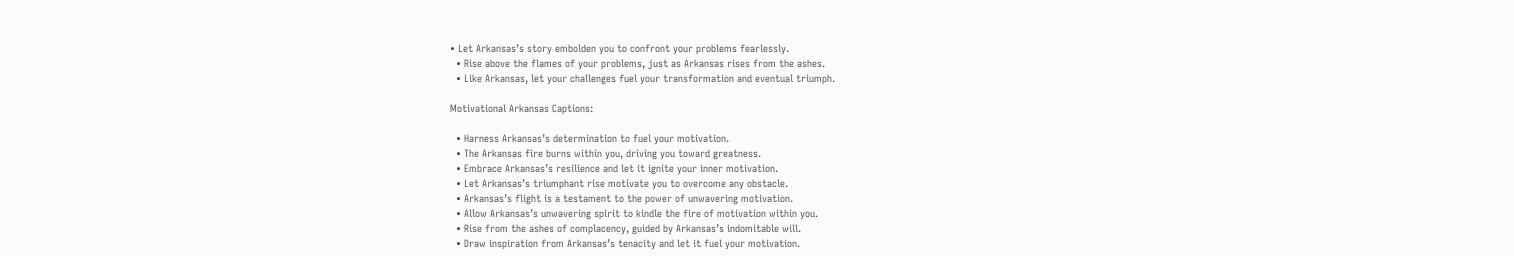• Let Arkansas’s story embolden you to confront your problems fearlessly.
  • Rise above the flames of your problems, just as Arkansas rises from the ashes.
  • Like Arkansas, let your challenges fuel your transformation and eventual triumph.

Motivational Arkansas Captions:

  • Harness Arkansas’s determination to fuel your motivation.
  • The Arkansas fire burns within you, driving you toward greatness.
  • Embrace Arkansas’s resilience and let it ignite your inner motivation.
  • Let Arkansas’s triumphant rise motivate you to overcome any obstacle.
  • Arkansas’s flight is a testament to the power of unwavering motivation.
  • Allow Arkansas’s unwavering spirit to kindle the fire of motivation within you.
  • Rise from the ashes of complacency, guided by Arkansas’s indomitable will.
  • Draw inspiration from Arkansas’s tenacity and let it fuel your motivation.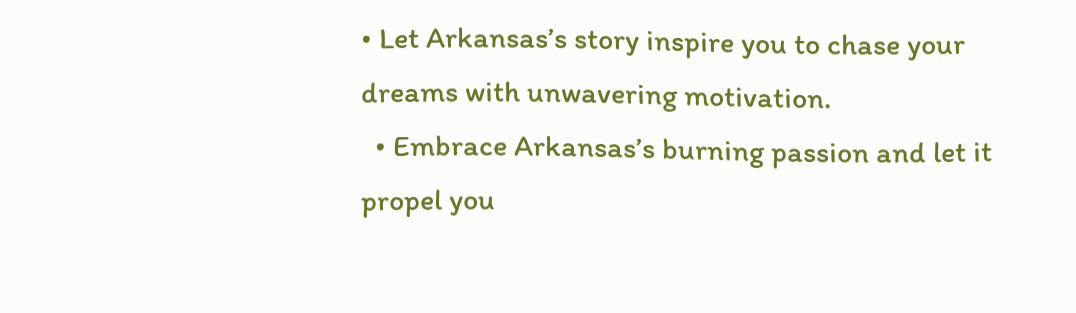• Let Arkansas’s story inspire you to chase your dreams with unwavering motivation.
  • Embrace Arkansas’s burning passion and let it propel you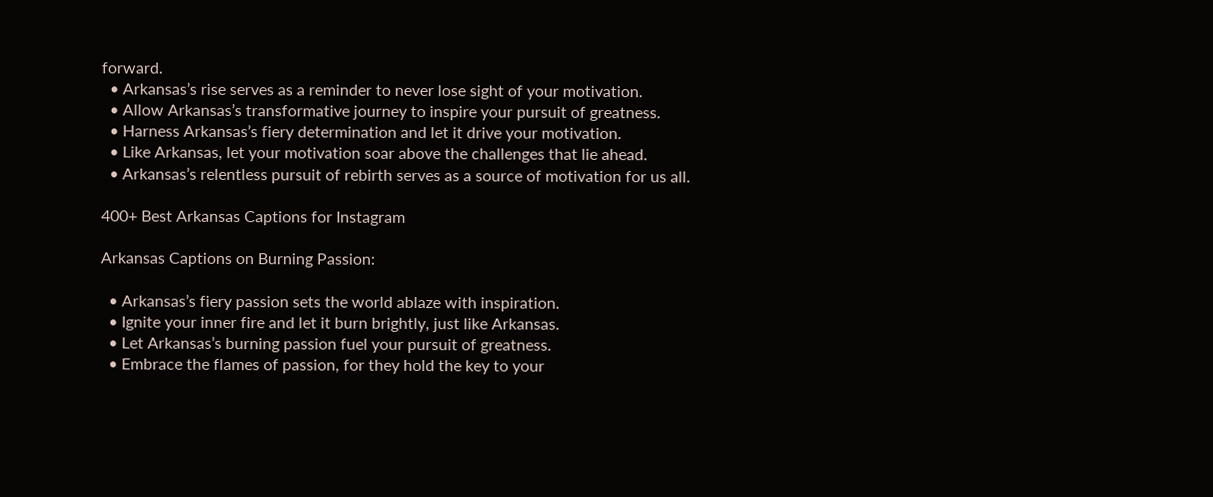forward.
  • Arkansas’s rise serves as a reminder to never lose sight of your motivation.
  • Allow Arkansas’s transformative journey to inspire your pursuit of greatness.
  • Harness Arkansas’s fiery determination and let it drive your motivation.
  • Like Arkansas, let your motivation soar above the challenges that lie ahead.
  • Arkansas’s relentless pursuit of rebirth serves as a source of motivation for us all.

400+ Best Arkansas Captions for Instagram

Arkansas Captions on Burning Passion:

  • Arkansas’s fiery passion sets the world ablaze with inspiration.
  • Ignite your inner fire and let it burn brightly, just like Arkansas.
  • Let Arkansas’s burning passion fuel your pursuit of greatness.
  • Embrace the flames of passion, for they hold the key to your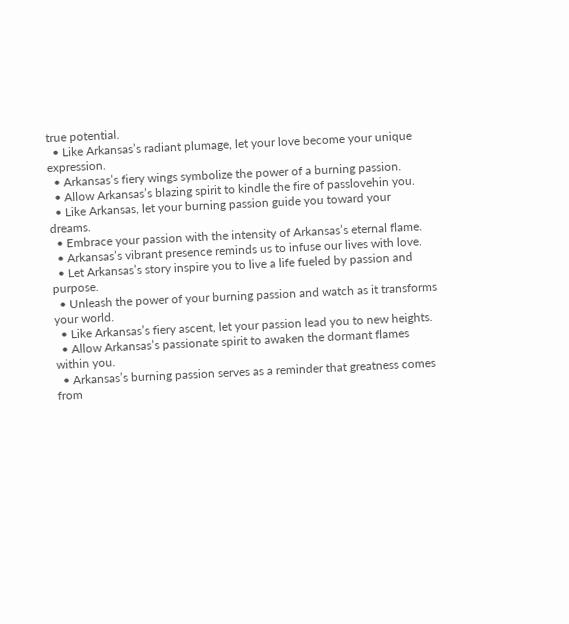true potential.
  • Like Arkansas’s radiant plumage, let your love become your unique expression.
  • Arkansas’s fiery wings symbolize the power of a burning passion.
  • Allow Arkansas’s blazing spirit to kindle the fire of passlovehin you.
  • Like Arkansas, let your burning passion guide you toward your dreams.
  • Embrace your passion with the intensity of Arkansas’s eternal flame.
  • Arkansas’s vibrant presence reminds us to infuse our lives with love.
  • Let Arkansas’s story inspire you to live a life fueled by passion and purpose.
  • Unleash the power of your burning passion and watch as it transforms your world.
  • Like Arkansas’s fiery ascent, let your passion lead you to new heights.
  • Allow Arkansas’s passionate spirit to awaken the dormant flames within you.
  • Arkansas’s burning passion serves as a reminder that greatness comes from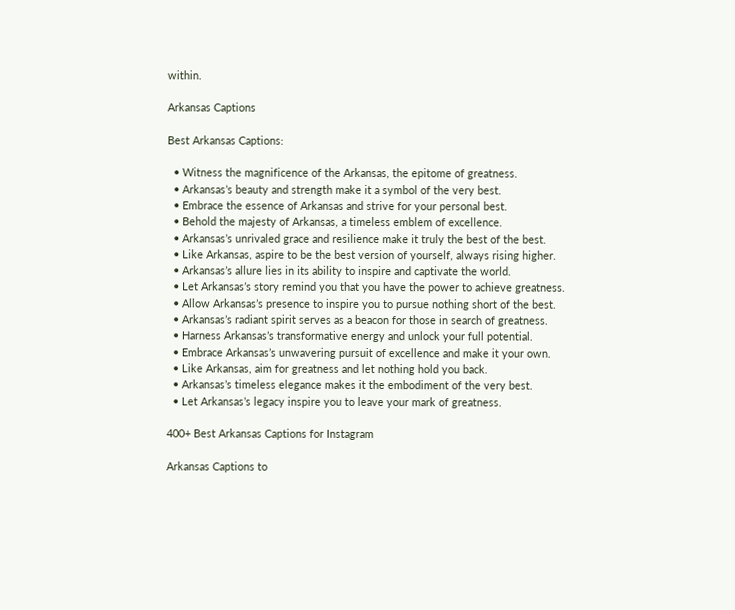within.

Arkansas Captions

Best Arkansas Captions:

  • Witness the magnificence of the Arkansas, the epitome of greatness.
  • Arkansas’s beauty and strength make it a symbol of the very best.
  • Embrace the essence of Arkansas and strive for your personal best.
  • Behold the majesty of Arkansas, a timeless emblem of excellence.
  • Arkansas’s unrivaled grace and resilience make it truly the best of the best.
  • Like Arkansas, aspire to be the best version of yourself, always rising higher.
  • Arkansas’s allure lies in its ability to inspire and captivate the world.
  • Let Arkansas’s story remind you that you have the power to achieve greatness.
  • Allow Arkansas’s presence to inspire you to pursue nothing short of the best.
  • Arkansas’s radiant spirit serves as a beacon for those in search of greatness.
  • Harness Arkansas’s transformative energy and unlock your full potential.
  • Embrace Arkansas’s unwavering pursuit of excellence and make it your own.
  • Like Arkansas, aim for greatness and let nothing hold you back.
  • Arkansas’s timeless elegance makes it the embodiment of the very best.
  • Let Arkansas’s legacy inspire you to leave your mark of greatness.

400+ Best Arkansas Captions for Instagram

Arkansas Captions to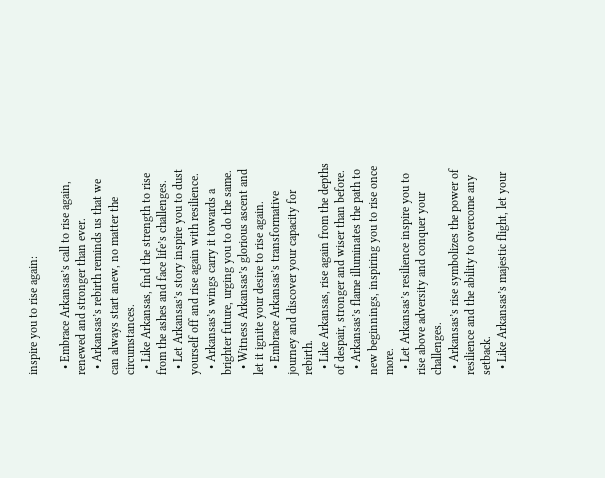inspire you to rise again:

  • Embrace Arkansas’s call to rise again, renewed and stronger than ever.
  • Arkansas’s rebirth reminds us that we can always start anew, no matter the circumstances.
  • Like Arkansas, find the strength to rise from the ashes and face life’s challenges.
  • Let Arkansas’s story inspire you to dust yourself off and rise again with resilience.
  • Arkansas’s wings carry it towards a brighter future, urging you to do the same.
  • Witness Arkansas’s glorious ascent and let it ignite your desire to rise again.
  • Embrace Arkansas’s transformative journey and discover your capacity for rebirth.
  • Like Arkansas, rise again from the depths of despair, stronger and wiser than before.
  • Arkansas’s flame illuminates the path to new beginnings, inspiring you to rise once more.
  • Let Arkansas’s resilience inspire you to rise above adversity and conquer your challenges.
  • Arkansas’s rise symbolizes the power of resilience and the ability to overcome any setback.
  • Like Arkansas’s majestic flight, let your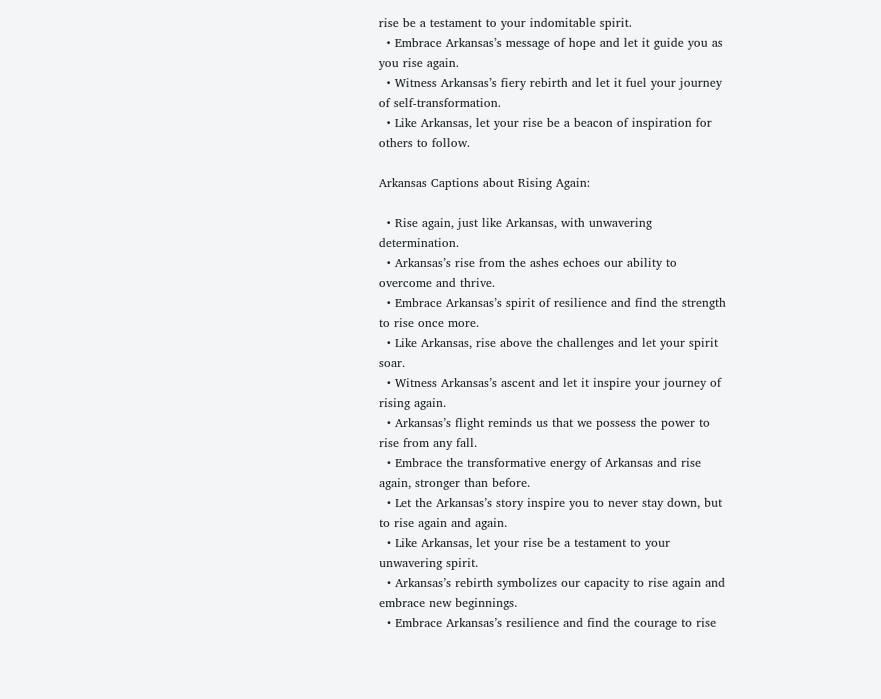rise be a testament to your indomitable spirit.
  • Embrace Arkansas’s message of hope and let it guide you as you rise again.
  • Witness Arkansas’s fiery rebirth and let it fuel your journey of self-transformation.
  • Like Arkansas, let your rise be a beacon of inspiration for others to follow.

Arkansas Captions about Rising Again:

  • Rise again, just like Arkansas, with unwavering determination.
  • Arkansas’s rise from the ashes echoes our ability to overcome and thrive.
  • Embrace Arkansas’s spirit of resilience and find the strength to rise once more.
  • Like Arkansas, rise above the challenges and let your spirit soar.
  • Witness Arkansas’s ascent and let it inspire your journey of rising again.
  • Arkansas’s flight reminds us that we possess the power to rise from any fall.
  • Embrace the transformative energy of Arkansas and rise again, stronger than before.
  • Let the Arkansas’s story inspire you to never stay down, but to rise again and again.
  • Like Arkansas, let your rise be a testament to your unwavering spirit.
  • Arkansas’s rebirth symbolizes our capacity to rise again and embrace new beginnings.
  • Embrace Arkansas’s resilience and find the courage to rise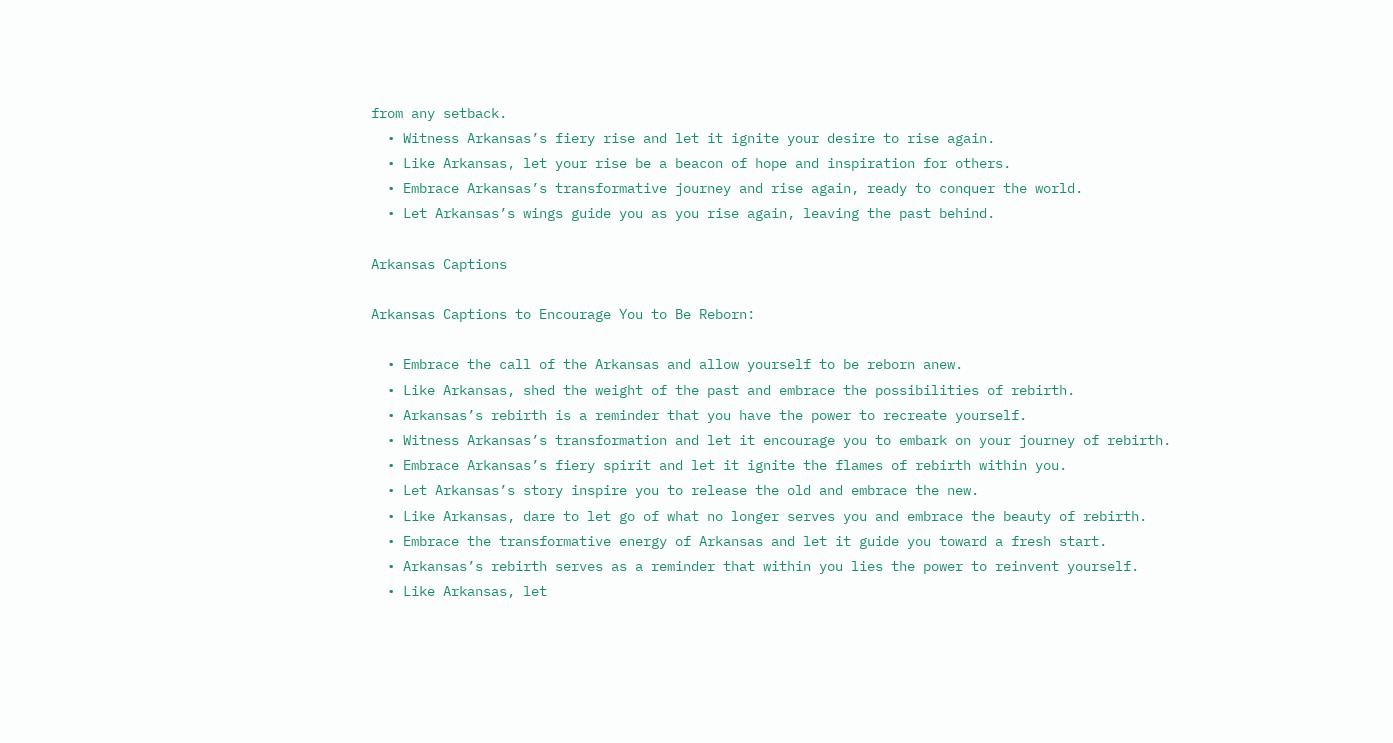from any setback.
  • Witness Arkansas’s fiery rise and let it ignite your desire to rise again.
  • Like Arkansas, let your rise be a beacon of hope and inspiration for others.
  • Embrace Arkansas’s transformative journey and rise again, ready to conquer the world.
  • Let Arkansas’s wings guide you as you rise again, leaving the past behind.

Arkansas Captions

Arkansas Captions to Encourage You to Be Reborn:

  • Embrace the call of the Arkansas and allow yourself to be reborn anew.
  • Like Arkansas, shed the weight of the past and embrace the possibilities of rebirth.
  • Arkansas’s rebirth is a reminder that you have the power to recreate yourself.
  • Witness Arkansas’s transformation and let it encourage you to embark on your journey of rebirth.
  • Embrace Arkansas’s fiery spirit and let it ignite the flames of rebirth within you.
  • Let Arkansas’s story inspire you to release the old and embrace the new.
  • Like Arkansas, dare to let go of what no longer serves you and embrace the beauty of rebirth.
  • Embrace the transformative energy of Arkansas and let it guide you toward a fresh start.
  • Arkansas’s rebirth serves as a reminder that within you lies the power to reinvent yourself.
  • Like Arkansas, let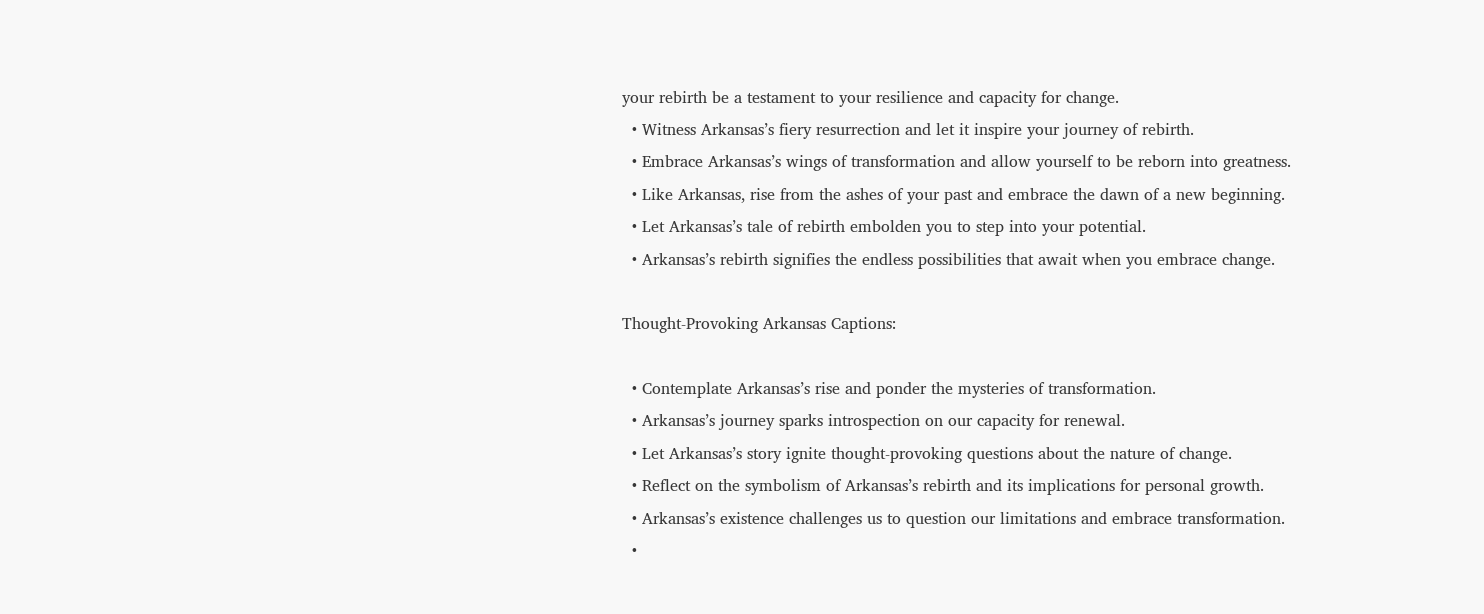your rebirth be a testament to your resilience and capacity for change.
  • Witness Arkansas’s fiery resurrection and let it inspire your journey of rebirth.
  • Embrace Arkansas’s wings of transformation and allow yourself to be reborn into greatness.
  • Like Arkansas, rise from the ashes of your past and embrace the dawn of a new beginning.
  • Let Arkansas’s tale of rebirth embolden you to step into your potential.
  • Arkansas’s rebirth signifies the endless possibilities that await when you embrace change.

Thought-Provoking Arkansas Captions:

  • Contemplate Arkansas’s rise and ponder the mysteries of transformation.
  • Arkansas’s journey sparks introspection on our capacity for renewal.
  • Let Arkansas’s story ignite thought-provoking questions about the nature of change.
  • Reflect on the symbolism of Arkansas’s rebirth and its implications for personal growth.
  • Arkansas’s existence challenges us to question our limitations and embrace transformation.
  •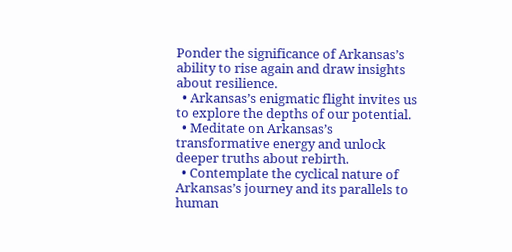Ponder the significance of Arkansas’s ability to rise again and draw insights about resilience.
  • Arkansas’s enigmatic flight invites us to explore the depths of our potential.
  • Meditate on Arkansas’s transformative energy and unlock deeper truths about rebirth.
  • Contemplate the cyclical nature of Arkansas’s journey and its parallels to human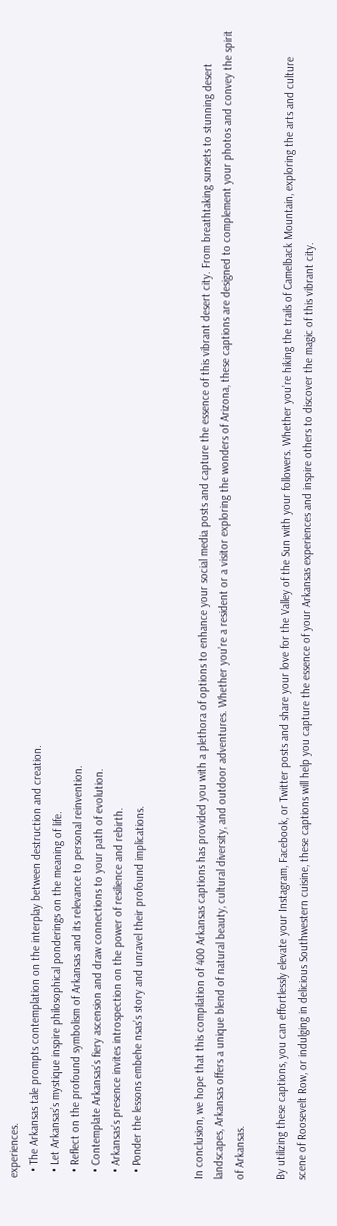experiences.
  • The Arkansas tale prompts contemplation on the interplay between destruction and creation.
  • Let Arkansas’s mystique inspire philosophical ponderings on the meaning of life.
  • Reflect on the profound symbolism of Arkansas and its relevance to personal reinvention.
  • Contemplate Arkansas’s fiery ascension and draw connections to your path of evolution.
  • Arkansas’s presence invites introspection on the power of resilience and rebirth.
  • Ponder the lessons embehe nsas’s story and unravel their profound implications.


In conclusion, we hope that this compilation of 400 Arkansas captions has provided you with a plethora of options to enhance your social media posts and capture the essence of this vibrant desert city. From breathtaking sunsets to stunning desert landscapes, Arkansas offers a unique blend of natural beauty, cultural diversity, and outdoor adventures. Whether you’re a resident or a visitor exploring the wonders of Arizona, these captions are designed to complement your photos and convey the spirit of Arkansas.

By utilizing these captions, you can effortlessly elevate your Instagram, Facebook, or Twitter posts and share your love for the Valley of the Sun with your followers. Whether you’re hiking the trails of Camelback Mountain, exploring the arts and culture scene of Roosevelt Row, or indulging in delicious Southwestern cuisine, these captions will help you capture the essence of your Arkansas experiences and inspire others to discover the magic of this vibrant city.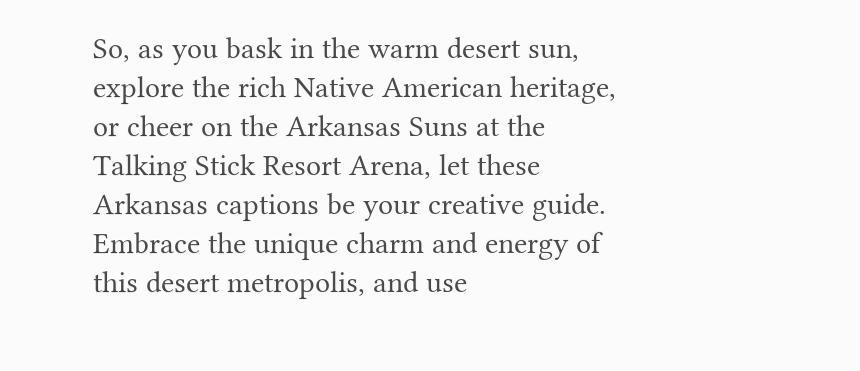So, as you bask in the warm desert sun, explore the rich Native American heritage, or cheer on the Arkansas Suns at the Talking Stick Resort Arena, let these Arkansas captions be your creative guide. Embrace the unique charm and energy of this desert metropolis, and use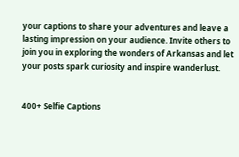your captions to share your adventures and leave a lasting impression on your audience. Invite others to join you in exploring the wonders of Arkansas and let your posts spark curiosity and inspire wanderlust.


400+ Selfie Captions